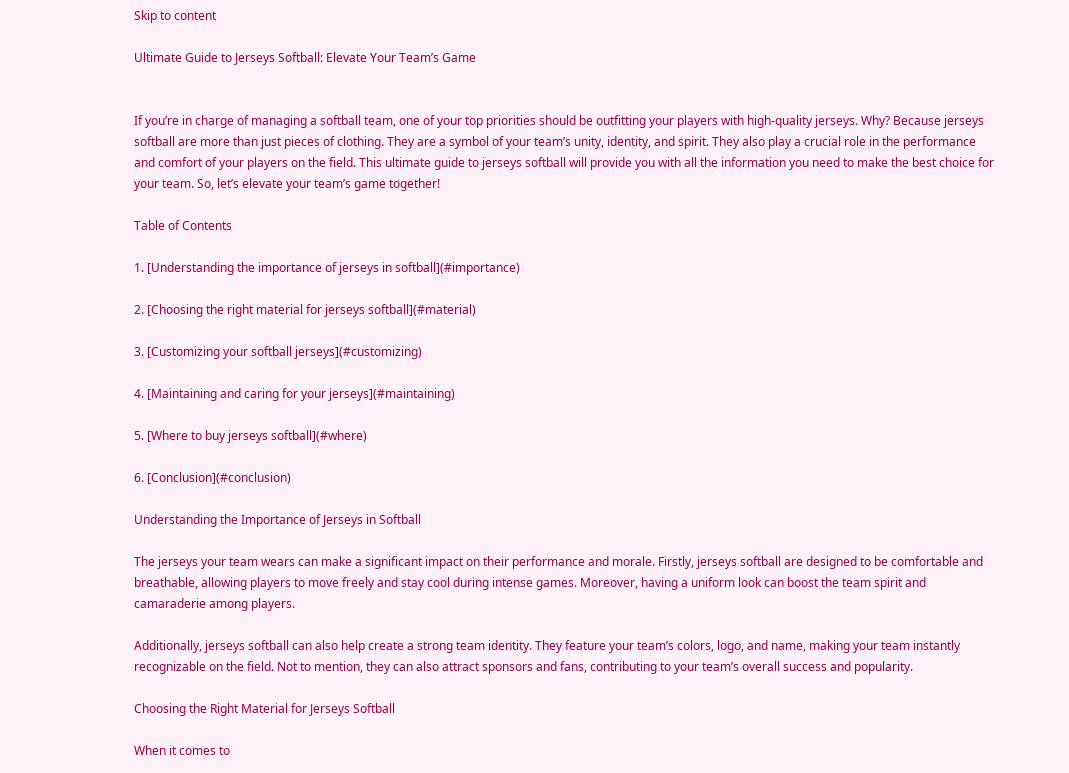Skip to content

Ultimate Guide to Jerseys Softball: Elevate Your Team’s Game


If you’re in charge of managing a softball team, one of your top priorities should be outfitting your players with high-quality jerseys. Why? Because jerseys softball are more than just pieces of clothing. They are a symbol of your team’s unity, identity, and spirit. They also play a crucial role in the performance and comfort of your players on the field. This ultimate guide to jerseys softball will provide you with all the information you need to make the best choice for your team. So, let’s elevate your team’s game together!

Table of Contents

1. [Understanding the importance of jerseys in softball](#importance)

2. [Choosing the right material for jerseys softball](#material)

3. [Customizing your softball jerseys](#customizing)

4. [Maintaining and caring for your jerseys](#maintaining)

5. [Where to buy jerseys softball](#where)

6. [Conclusion](#conclusion)

Understanding the Importance of Jerseys in Softball

The jerseys your team wears can make a significant impact on their performance and morale. Firstly, jerseys softball are designed to be comfortable and breathable, allowing players to move freely and stay cool during intense games. Moreover, having a uniform look can boost the team spirit and camaraderie among players.

Additionally, jerseys softball can also help create a strong team identity. They feature your team’s colors, logo, and name, making your team instantly recognizable on the field. Not to mention, they can also attract sponsors and fans, contributing to your team’s overall success and popularity.

Choosing the Right Material for Jerseys Softball

When it comes to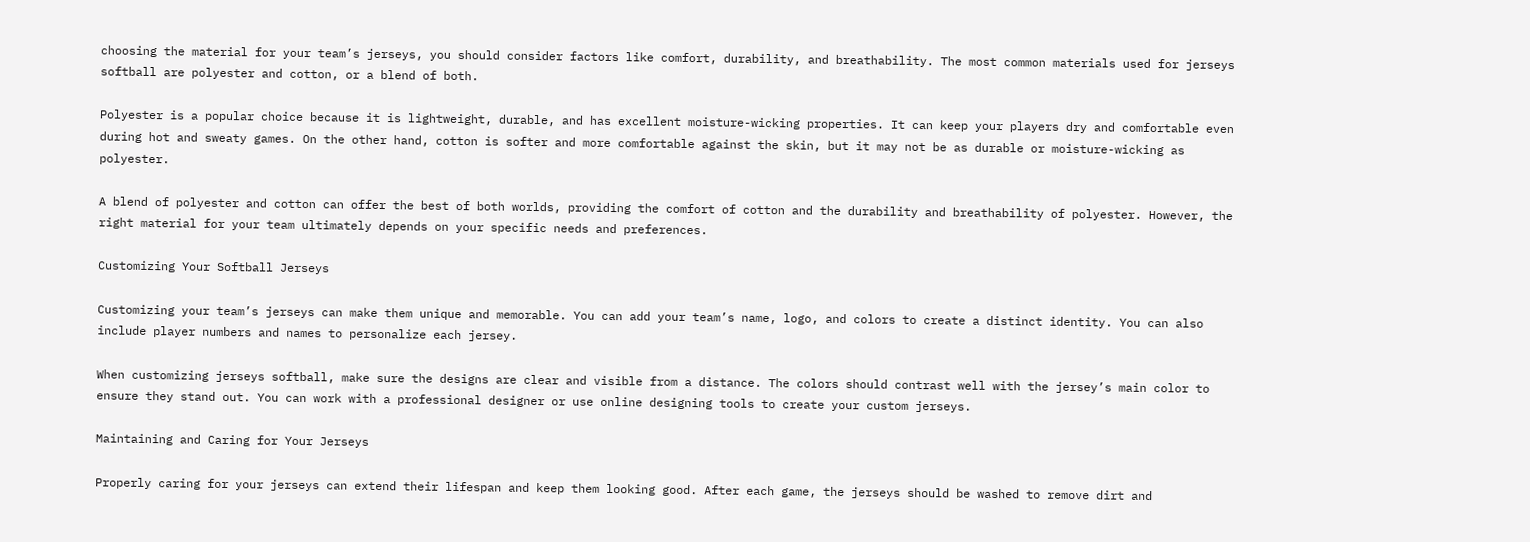choosing the material for your team’s jerseys, you should consider factors like comfort, durability, and breathability. The most common materials used for jerseys softball are polyester and cotton, or a blend of both.

Polyester is a popular choice because it is lightweight, durable, and has excellent moisture-wicking properties. It can keep your players dry and comfortable even during hot and sweaty games. On the other hand, cotton is softer and more comfortable against the skin, but it may not be as durable or moisture-wicking as polyester.

A blend of polyester and cotton can offer the best of both worlds, providing the comfort of cotton and the durability and breathability of polyester. However, the right material for your team ultimately depends on your specific needs and preferences.

Customizing Your Softball Jerseys

Customizing your team’s jerseys can make them unique and memorable. You can add your team’s name, logo, and colors to create a distinct identity. You can also include player numbers and names to personalize each jersey.

When customizing jerseys softball, make sure the designs are clear and visible from a distance. The colors should contrast well with the jersey’s main color to ensure they stand out. You can work with a professional designer or use online designing tools to create your custom jerseys.

Maintaining and Caring for Your Jerseys

Properly caring for your jerseys can extend their lifespan and keep them looking good. After each game, the jerseys should be washed to remove dirt and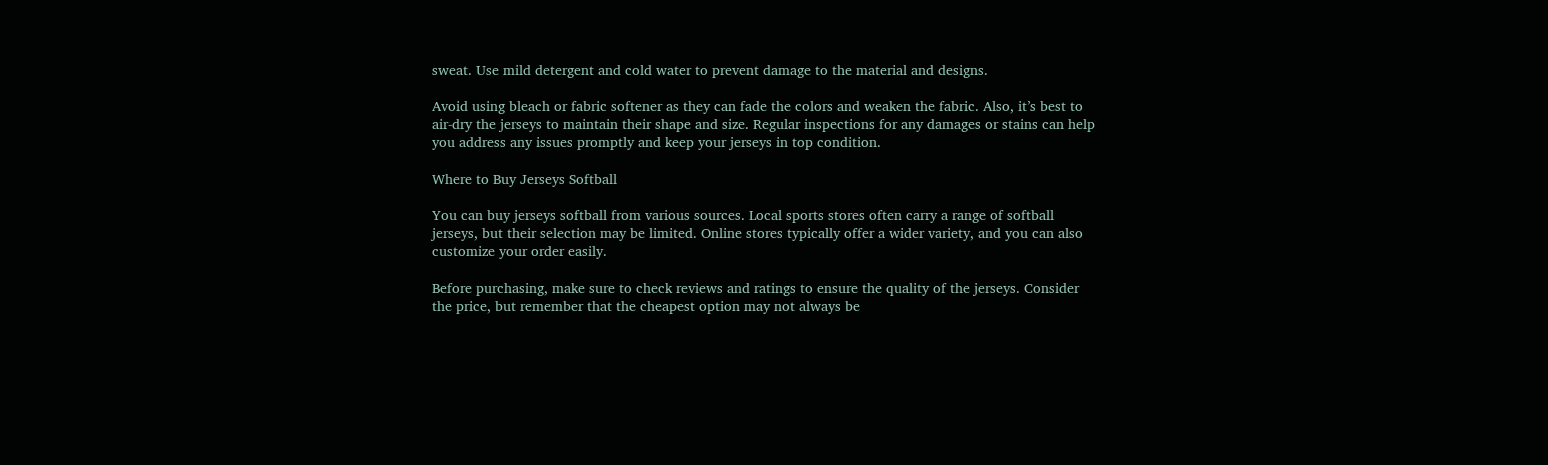sweat. Use mild detergent and cold water to prevent damage to the material and designs.

Avoid using bleach or fabric softener as they can fade the colors and weaken the fabric. Also, it’s best to air-dry the jerseys to maintain their shape and size. Regular inspections for any damages or stains can help you address any issues promptly and keep your jerseys in top condition.

Where to Buy Jerseys Softball

You can buy jerseys softball from various sources. Local sports stores often carry a range of softball jerseys, but their selection may be limited. Online stores typically offer a wider variety, and you can also customize your order easily.

Before purchasing, make sure to check reviews and ratings to ensure the quality of the jerseys. Consider the price, but remember that the cheapest option may not always be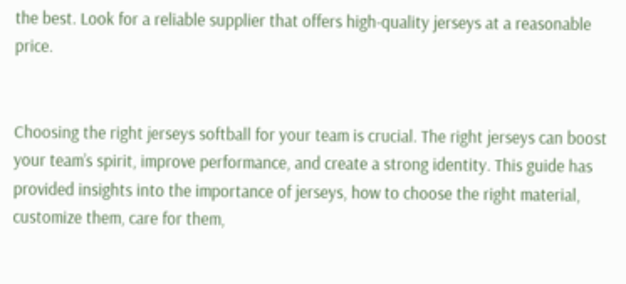the best. Look for a reliable supplier that offers high-quality jerseys at a reasonable price.


Choosing the right jerseys softball for your team is crucial. The right jerseys can boost your team’s spirit, improve performance, and create a strong identity. This guide has provided insights into the importance of jerseys, how to choose the right material, customize them, care for them,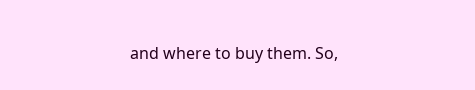and where to buy them. So,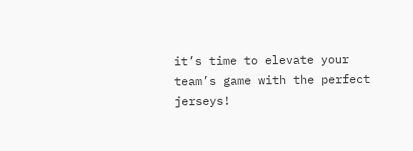it’s time to elevate your team’s game with the perfect jerseys!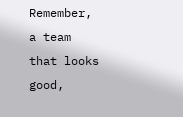Remember, a team that looks good,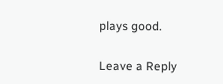plays good.

Leave a Reply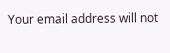Your email address will not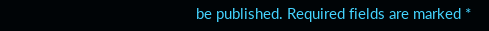be published. Required fields are marked *